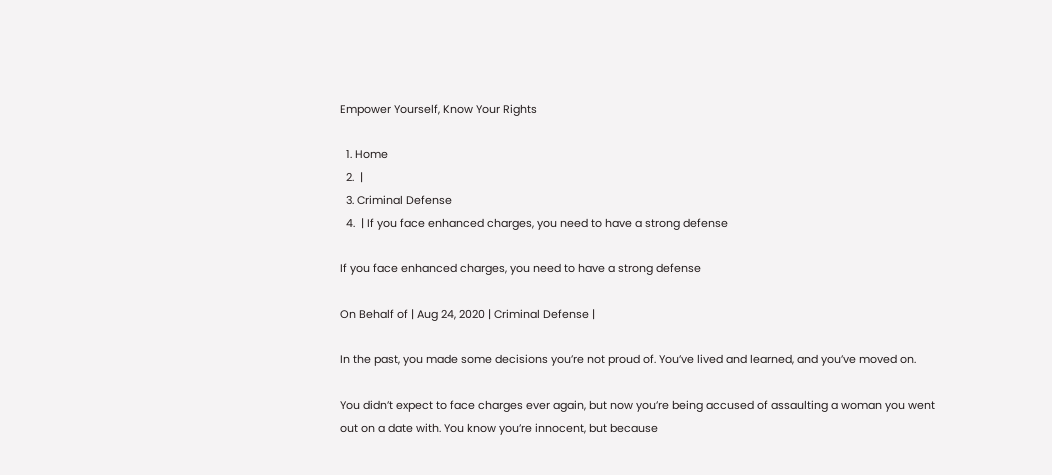Empower Yourself, Know Your Rights

  1. Home
  2.  |
  3. Criminal Defense
  4.  | If you face enhanced charges, you need to have a strong defense

If you face enhanced charges, you need to have a strong defense

On Behalf of | Aug 24, 2020 | Criminal Defense |

In the past, you made some decisions you’re not proud of. You’ve lived and learned, and you’ve moved on.

You didn’t expect to face charges ever again, but now you’re being accused of assaulting a woman you went out on a date with. You know you’re innocent, but because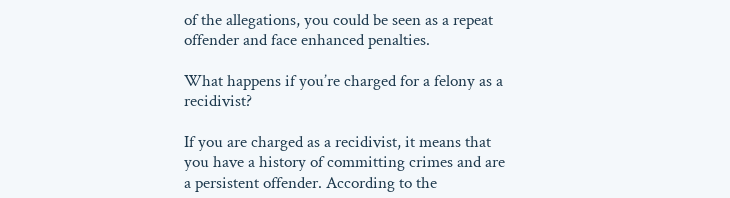of the allegations, you could be seen as a repeat offender and face enhanced penalties.

What happens if you’re charged for a felony as a recidivist?

If you are charged as a recidivist, it means that you have a history of committing crimes and are a persistent offender. According to the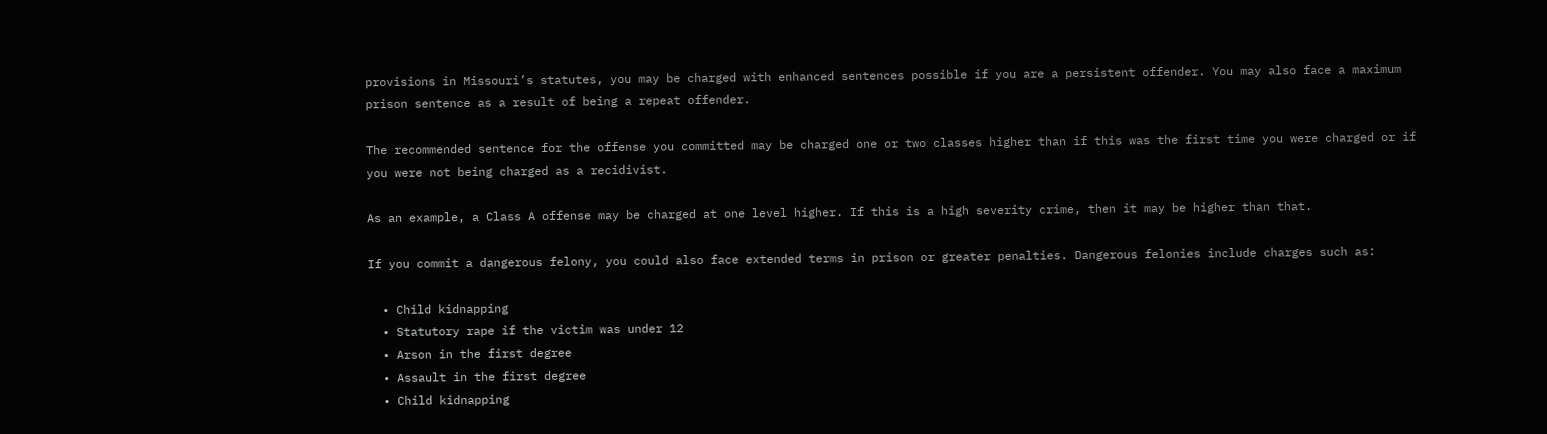provisions in Missouri’s statutes, you may be charged with enhanced sentences possible if you are a persistent offender. You may also face a maximum prison sentence as a result of being a repeat offender.

The recommended sentence for the offense you committed may be charged one or two classes higher than if this was the first time you were charged or if you were not being charged as a recidivist.

As an example, a Class A offense may be charged at one level higher. If this is a high severity crime, then it may be higher than that.

If you commit a dangerous felony, you could also face extended terms in prison or greater penalties. Dangerous felonies include charges such as:

  • Child kidnapping
  • Statutory rape if the victim was under 12
  • Arson in the first degree
  • Assault in the first degree
  • Child kidnapping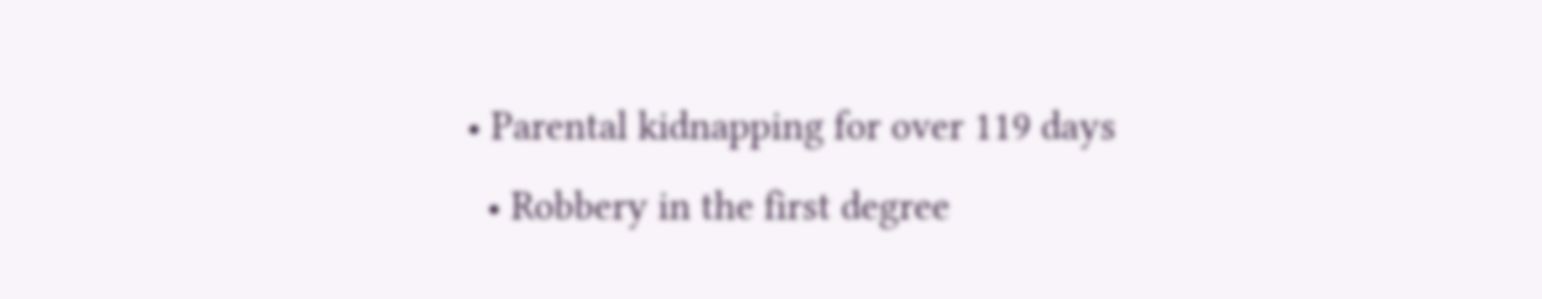• Parental kidnapping for over 119 days
  • Robbery in the first degree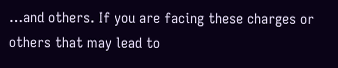…and others. If you are facing these charges or others that may lead to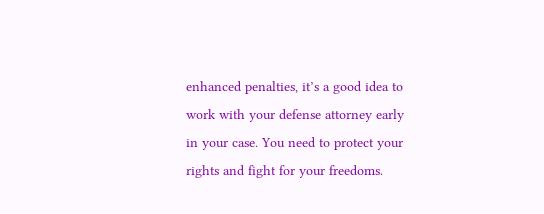enhanced penalties, it’s a good idea to work with your defense attorney early in your case. You need to protect your rights and fight for your freedoms.